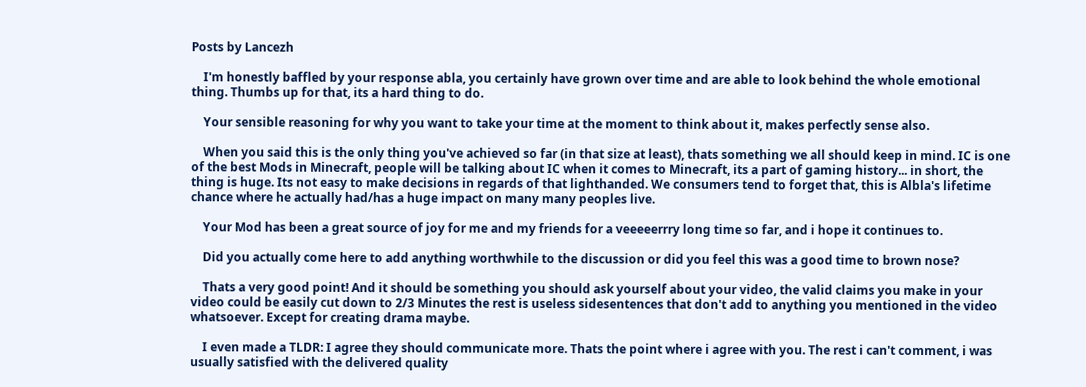Posts by Lancezh

    I'm honestly baffled by your response abla, you certainly have grown over time and are able to look behind the whole emotional thing. Thumbs up for that, its a hard thing to do.

    Your sensible reasoning for why you want to take your time at the moment to think about it, makes perfectly sense also.

    When you said this is the only thing you've achieved so far (in that size at least), thats something we all should keep in mind. IC is one of the best Mods in Minecraft, people will be talking about IC when it comes to Minecraft, its a part of gaming history... in short, the thing is huge. Its not easy to make decisions in regards of that lighthanded. We consumers tend to forget that, this is Albla's lifetime chance where he actually had/has a huge impact on many many peoples live.

    Your Mod has been a great source of joy for me and my friends for a veeeeerrry long time so far, and i hope it continues to.

    Did you actually come here to add anything worthwhile to the discussion or did you feel this was a good time to brown nose?

    Thats a very good point! And it should be something you should ask yourself about your video, the valid claims you make in your video could be easily cut down to 2/3 Minutes the rest is useless sidesentences that don't add to anything you mentioned in the video whatsoever. Except for creating drama maybe.

    I even made a TLDR: I agree they should communicate more. Thats the point where i agree with you. The rest i can't comment, i was usually satisfied with the delivered quality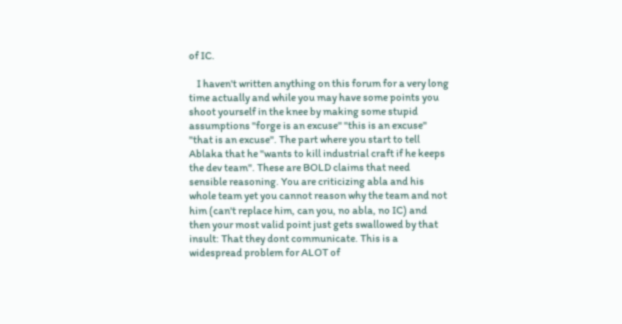of IC.

    I haven't written anything on this forum for a very long time actually and while you may have some points you shoot yourself in the knee by making some stupid assumptions "forge is an excuse" "this is an excuse" "that is an excuse". The part where you start to tell Ablaka that he "wants to kill industrial craft if he keeps the dev team". These are BOLD claims that need sensible reasoning. You are criticizing abla and his whole team yet you cannot reason why the team and not him (can't replace him, can you, no abla, no IC) and then your most valid point just gets swallowed by that insult: That they dont communicate. This is a widespread problem for ALOT of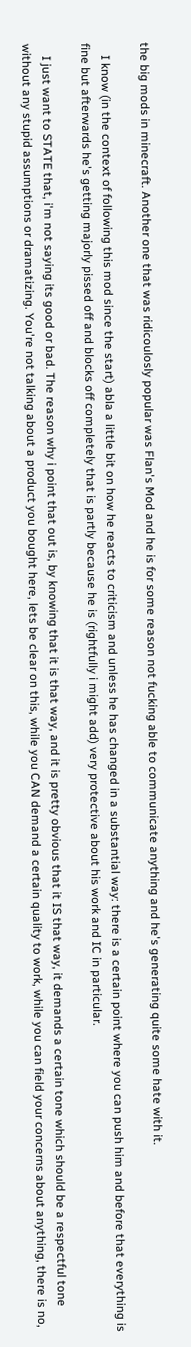the big mods in minecraft. Another one that was ridicoulosly popular was Flan's Mod and he is for some reason not fucking able to communicate anything and he's generating quite some hate with it.

    I know (in the context of following this mod since the start) abla a little bit on how he reacts to criticism and unless he has changed in a substantial way: there is a certain point where you can push him and before that everything is fine but afterwards he's getting majorly pissed off and blocks off completely that is partly because he is (rightfully i might add) very protective about his work and IC in particular.

    I just want to STATE that, i'm not saying its good or bad. The reason why i point that out is, by knowing that it is that way, and it is pretty obvious that it IS that way, it demands a certain tone which should be a respectful tone without any stupid assumptions or dramatizing. You're not talking about a product you bought here, lets be clear on this, while you CAN demand a certain quality to work, while you can field your concerns about anything, there is no,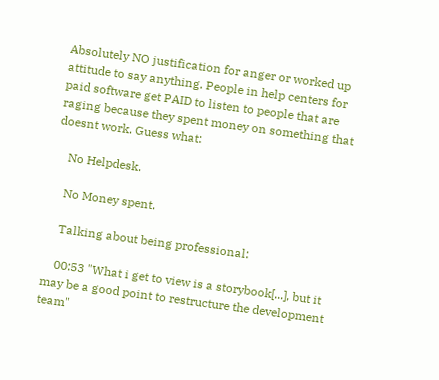Absolutely NO justification for anger or worked up attitude to say anything. People in help centers for paid software get PAID to listen to people that are raging because they spent money on something that doesnt work. Guess what:

    No Helpdesk.

    No Money spent.

    Talking about being professional:

    00:53 "What i get to view is a storybook[...], but it may be a good point to restructure the development team"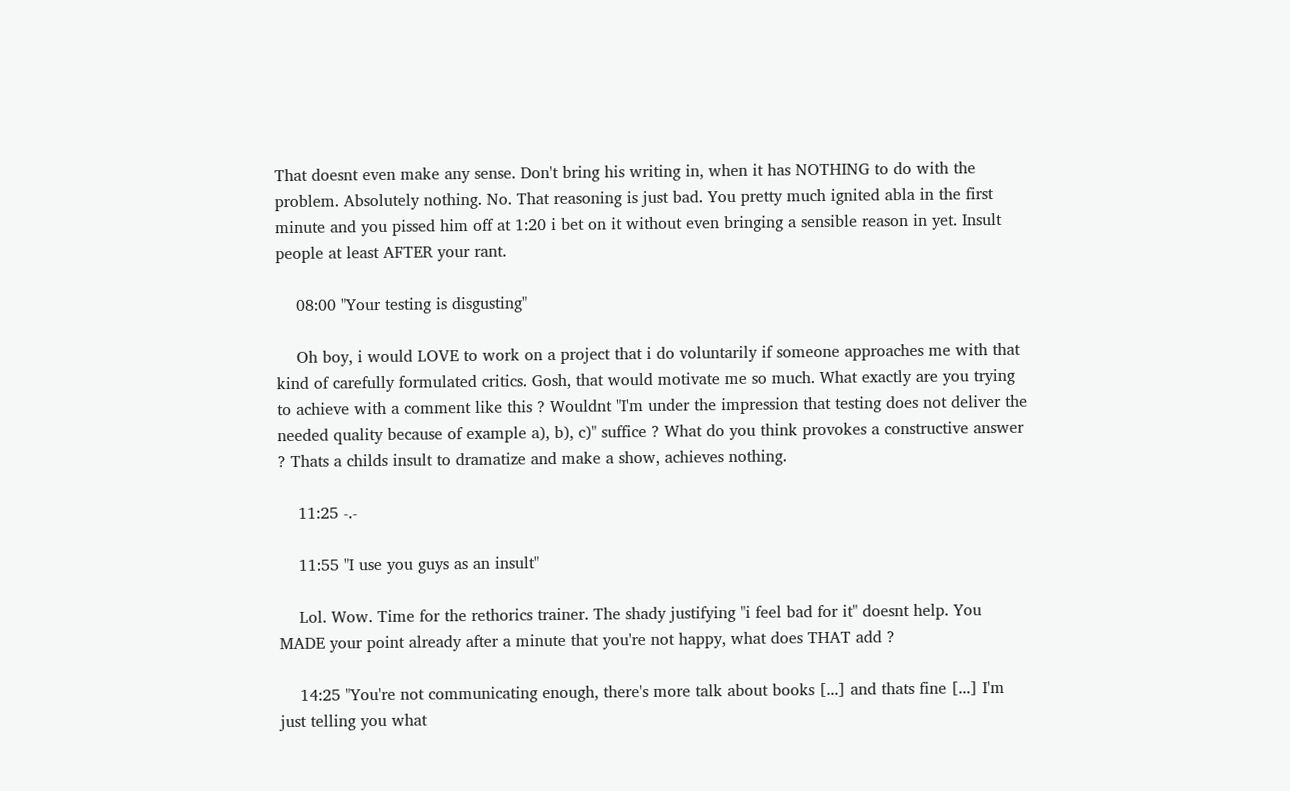That doesnt even make any sense. Don't bring his writing in, when it has NOTHING to do with the problem. Absolutely nothing. No. That reasoning is just bad. You pretty much ignited abla in the first minute and you pissed him off at 1:20 i bet on it without even bringing a sensible reason in yet. Insult people at least AFTER your rant.

    08:00 "Your testing is disgusting"

    Oh boy, i would LOVE to work on a project that i do voluntarily if someone approaches me with that kind of carefully formulated critics. Gosh, that would motivate me so much. What exactly are you trying to achieve with a comment like this ? Wouldnt "I'm under the impression that testing does not deliver the needed quality because of example a), b), c)" suffice ? What do you think provokes a constructive answer ? Thats a childs insult to dramatize and make a show, achieves nothing.

    11:25 -.-

    11:55 "I use you guys as an insult"

    Lol. Wow. Time for the rethorics trainer. The shady justifying "i feel bad for it" doesnt help. You MADE your point already after a minute that you're not happy, what does THAT add ?

    14:25 "You're not communicating enough, there's more talk about books [...] and thats fine [...] I'm just telling you what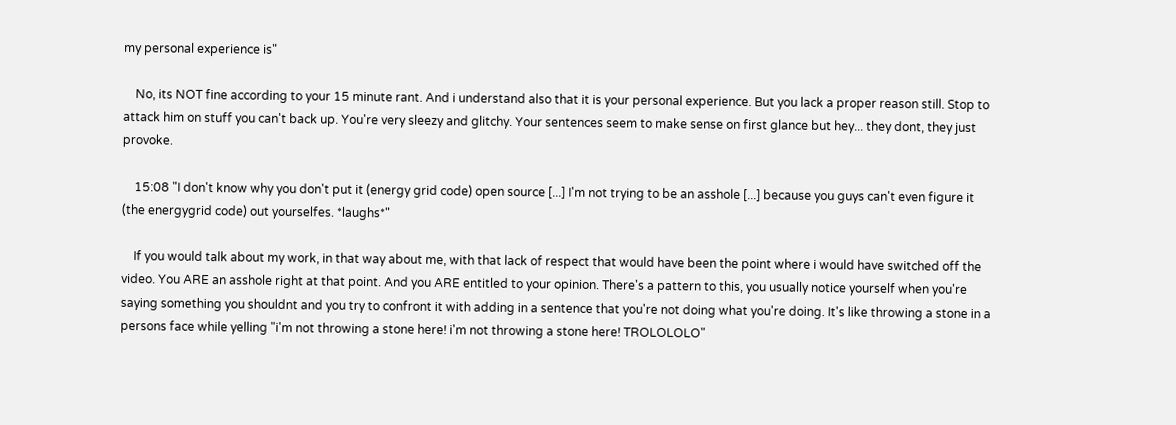my personal experience is"

    No, its NOT fine according to your 15 minute rant. And i understand also that it is your personal experience. But you lack a proper reason still. Stop to attack him on stuff you can't back up. You're very sleezy and glitchy. Your sentences seem to make sense on first glance but hey... they dont, they just provoke.

    15:08 "I don't know why you don't put it (energy grid code) open source [...] I'm not trying to be an asshole [...] because you guys can't even figure it (the energygrid code) out yourselfes. *laughs*"

    If you would talk about my work, in that way about me, with that lack of respect that would have been the point where i would have switched off the video. You ARE an asshole right at that point. And you ARE entitled to your opinion. There's a pattern to this, you usually notice yourself when you're saying something you shouldnt and you try to confront it with adding in a sentence that you're not doing what you're doing. It's like throwing a stone in a persons face while yelling "i'm not throwing a stone here! i'm not throwing a stone here! TROLOLOLO"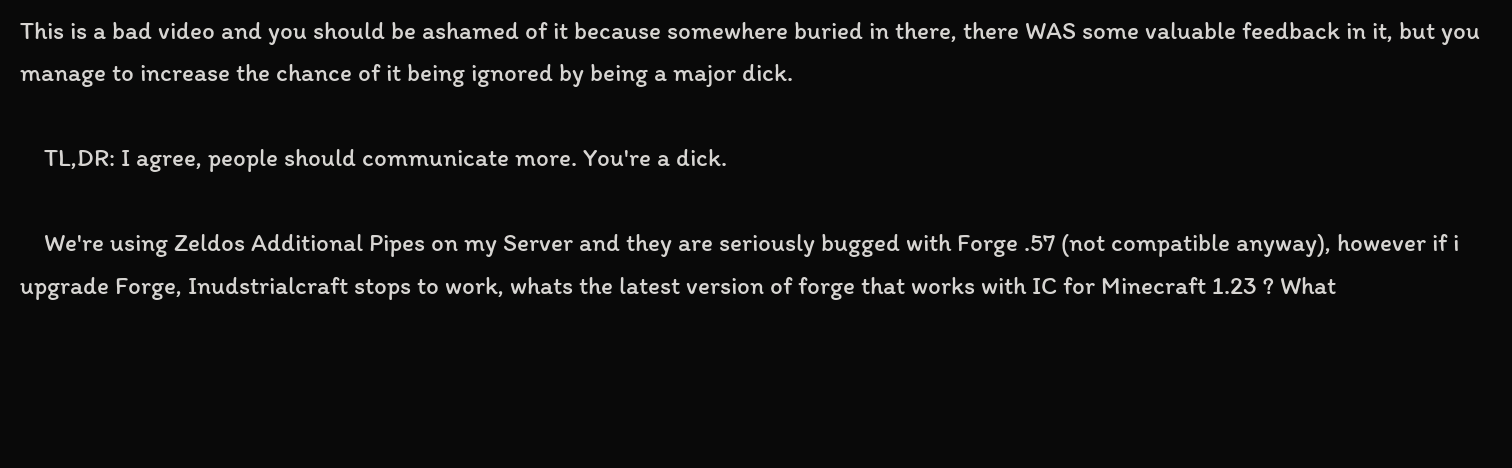This is a bad video and you should be ashamed of it because somewhere buried in there, there WAS some valuable feedback in it, but you manage to increase the chance of it being ignored by being a major dick.

    TL,DR: I agree, people should communicate more. You're a dick.

    We're using Zeldos Additional Pipes on my Server and they are seriously bugged with Forge .57 (not compatible anyway), however if i upgrade Forge, Inudstrialcraft stops to work, whats the latest version of forge that works with IC for Minecraft 1.23 ? What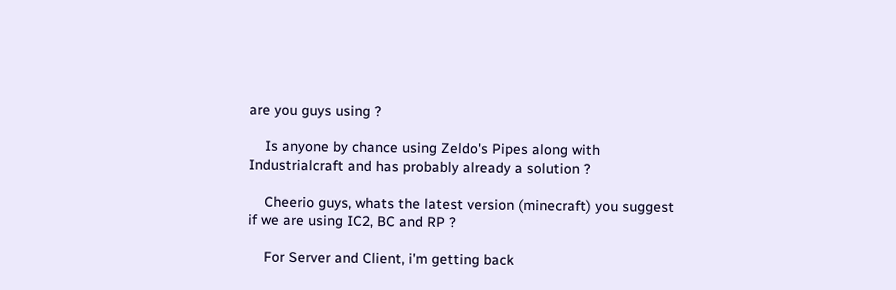are you guys using ?

    Is anyone by chance using Zeldo's Pipes along with Industrialcraft and has probably already a solution ?

    Cheerio guys, whats the latest version (minecraft) you suggest if we are using IC2, BC and RP ?

    For Server and Client, i'm getting back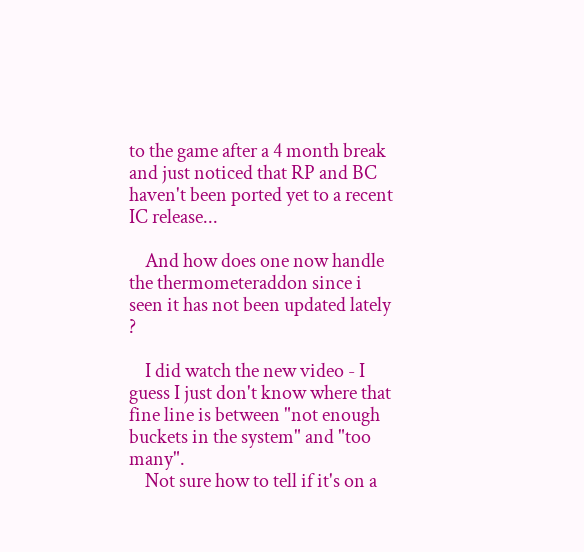to the game after a 4 month break and just noticed that RP and BC haven't been ported yet to a recent IC release...

    And how does one now handle the thermometeraddon since i seen it has not been updated lately ?

    I did watch the new video - I guess I just don't know where that fine line is between "not enough buckets in the system" and "too many".
    Not sure how to tell if it's on a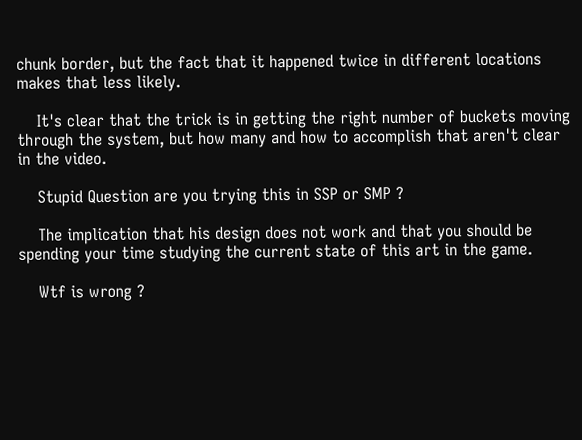chunk border, but the fact that it happened twice in different locations makes that less likely.

    It's clear that the trick is in getting the right number of buckets moving through the system, but how many and how to accomplish that aren't clear in the video.

    Stupid Question are you trying this in SSP or SMP ?

    The implication that his design does not work and that you should be spending your time studying the current state of this art in the game.

    Wtf is wrong ?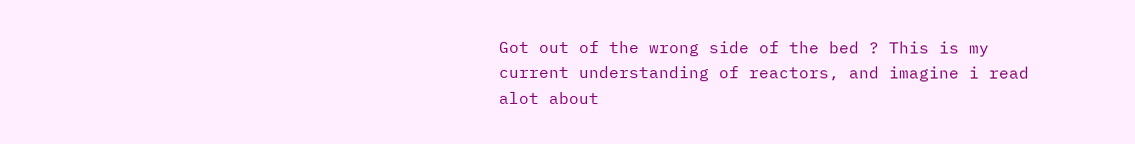Got out of the wrong side of the bed ? This is my current understanding of reactors, and imagine i read alot about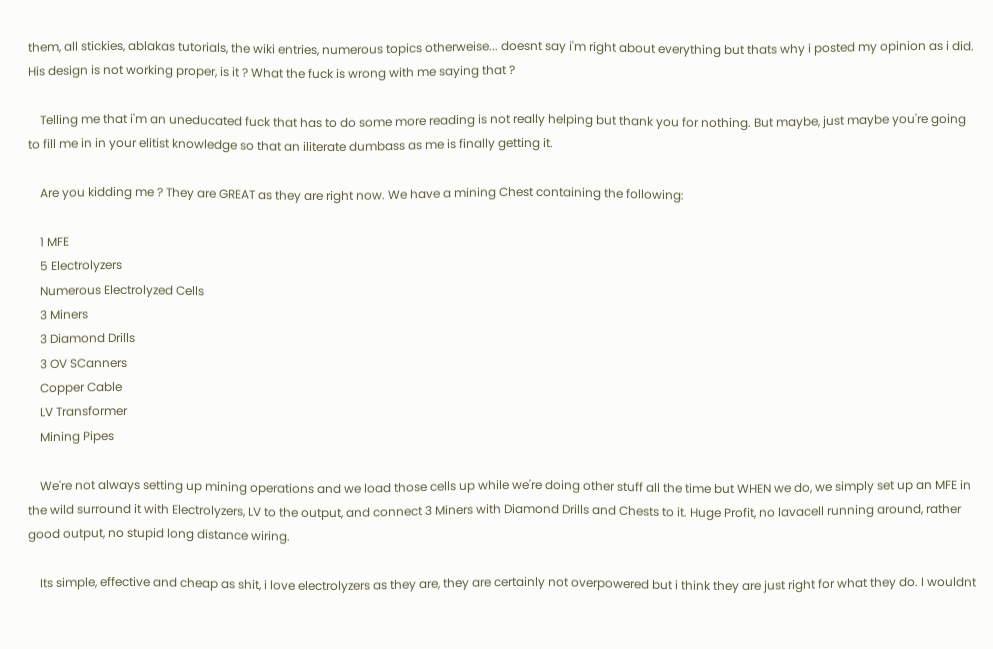them, all stickies, ablakas tutorials, the wiki entries, numerous topics otherweise... doesnt say i'm right about everything but thats why i posted my opinion as i did. His design is not working proper, is it ? What the fuck is wrong with me saying that ?

    Telling me that i'm an uneducated fuck that has to do some more reading is not really helping but thank you for nothing. But maybe, just maybe you're going to fill me in in your elitist knowledge so that an iliterate dumbass as me is finally getting it.

    Are you kidding me ? They are GREAT as they are right now. We have a mining Chest containing the following:

    1 MFE
    5 Electrolyzers
    Numerous Electrolyzed Cells
    3 Miners
    3 Diamond Drills
    3 OV SCanners
    Copper Cable
    LV Transformer
    Mining Pipes

    We're not always setting up mining operations and we load those cells up while we're doing other stuff all the time but WHEN we do, we simply set up an MFE in the wild surround it with Electrolyzers, LV to the output, and connect 3 Miners with Diamond Drills and Chests to it. Huge Profit, no lavacell running around, rather good output, no stupid long distance wiring.

    Its simple, effective and cheap as shit, i love electrolyzers as they are, they are certainly not overpowered but i think they are just right for what they do. I wouldnt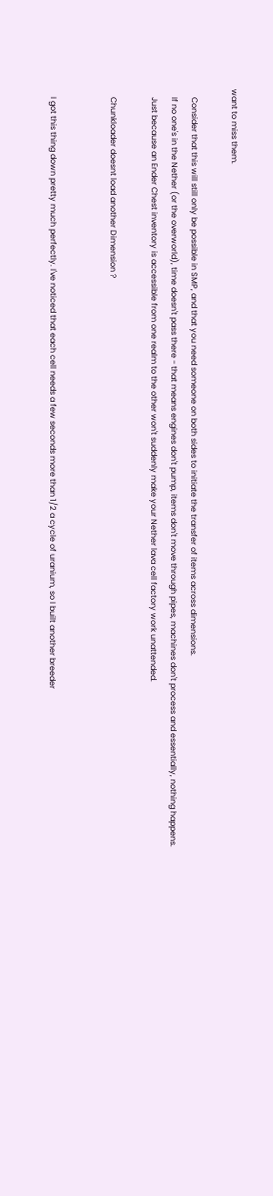want to miss them.

    Consider that this will still only be possible in SMP, and that you need someone on both sides to initiate the transfer of items across dimensions.
    If no one's in the Nether (or the overworld), time doesn't pass there - that means engines don't pump, items don't move through pipes, machines don't process and essentially, nothing happens.
    Just because an Ender Chest inventory is accessible from one realm to the other won't suddenly make your Nether lava cell factory work unattended.

    Chunkloader doesnt load another Dimension ?


    I got this thing down pretty much perfectly. I've noticed that each cell needs a few seconds more than 1/2 a cycle of uranium, so I built another breeder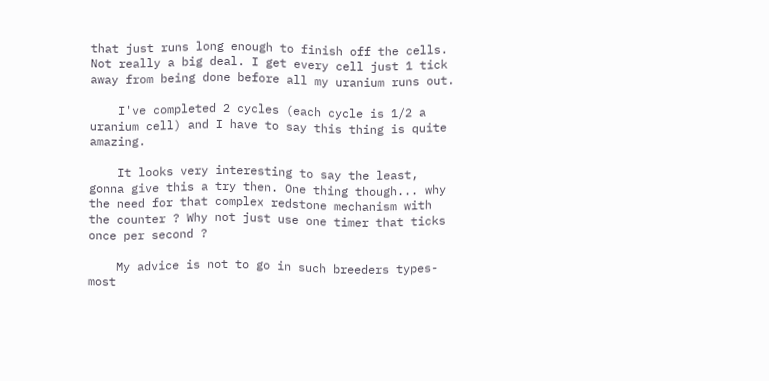that just runs long enough to finish off the cells. Not really a big deal. I get every cell just 1 tick away from being done before all my uranium runs out.

    I've completed 2 cycles (each cycle is 1/2 a uranium cell) and I have to say this thing is quite amazing.

    It looks very interesting to say the least, gonna give this a try then. One thing though... why the need for that complex redstone mechanism with the counter ? Why not just use one timer that ticks once per second ?

    My advice is not to go in such breeders types-most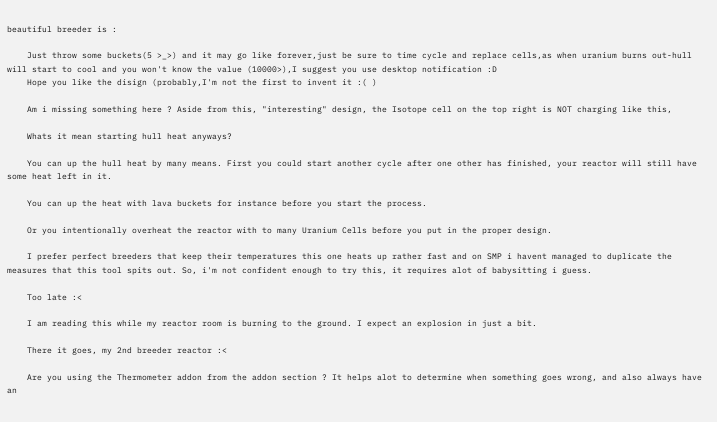beautiful breeder is :

    Just throw some buckets(5 >_>) and it may go like forever,just be sure to time cycle and replace cells,as when uranium burns out-hull will start to cool and you won't know the value (10000>),I suggest you use desktop notification :D
    Hope you like the disign (probably,I'm not the first to invent it :( )

    Am i missing something here ? Aside from this, "interesting" design, the Isotope cell on the top right is NOT charging like this,

    Whats it mean starting hull heat anyways?

    You can up the hull heat by many means. First you could start another cycle after one other has finished, your reactor will still have some heat left in it.

    You can up the heat with lava buckets for instance before you start the process.

    Or you intentionally overheat the reactor with to many Uranium Cells before you put in the proper design.

    I prefer perfect breeders that keep their temperatures this one heats up rather fast and on SMP i havent managed to duplicate the measures that this tool spits out. So, i'm not confident enough to try this, it requires alot of babysitting i guess.

    Too late :<

    I am reading this while my reactor room is burning to the ground. I expect an explosion in just a bit.

    There it goes, my 2nd breeder reactor :<

    Are you using the Thermometer addon from the addon section ? It helps alot to determine when something goes wrong, and also always have an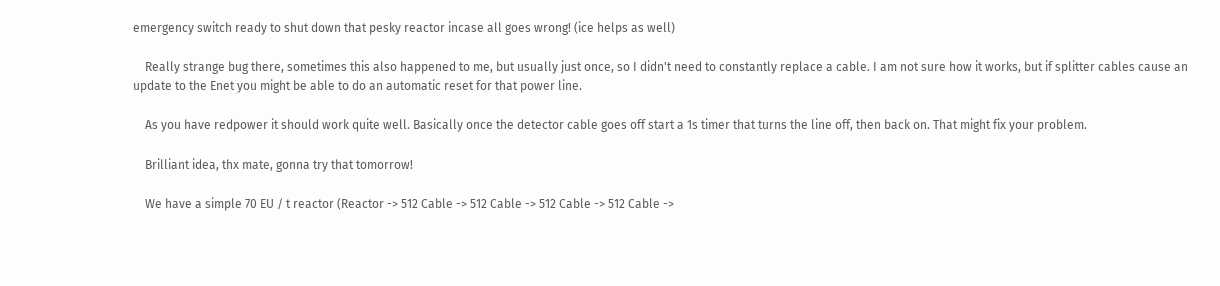emergency switch ready to shut down that pesky reactor incase all goes wrong! (ice helps as well)

    Really strange bug there, sometimes this also happened to me, but usually just once, so I didn't need to constantly replace a cable. I am not sure how it works, but if splitter cables cause an update to the Enet you might be able to do an automatic reset for that power line.

    As you have redpower it should work quite well. Basically once the detector cable goes off start a 1s timer that turns the line off, then back on. That might fix your problem.

    Brilliant idea, thx mate, gonna try that tomorrow!

    We have a simple 70 EU / t reactor (Reactor -> 512 Cable -> 512 Cable -> 512 Cable -> 512 Cable ->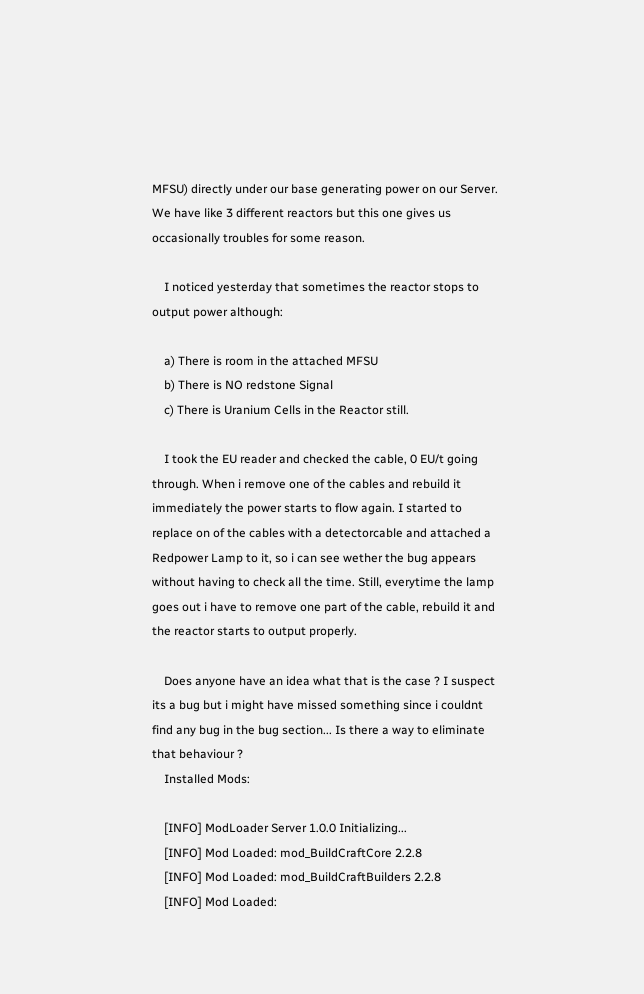MFSU) directly under our base generating power on our Server. We have like 3 different reactors but this one gives us occasionally troubles for some reason.

    I noticed yesterday that sometimes the reactor stops to output power although:

    a) There is room in the attached MFSU
    b) There is NO redstone Signal
    c) There is Uranium Cells in the Reactor still.

    I took the EU reader and checked the cable, 0 EU/t going through. When i remove one of the cables and rebuild it immediately the power starts to flow again. I started to replace on of the cables with a detectorcable and attached a Redpower Lamp to it, so i can see wether the bug appears without having to check all the time. Still, everytime the lamp goes out i have to remove one part of the cable, rebuild it and the reactor starts to output properly.

    Does anyone have an idea what that is the case ? I suspect its a bug but i might have missed something since i couldnt find any bug in the bug section... Is there a way to eliminate that behaviour ?
    Installed Mods:

    [INFO] ModLoader Server 1.0.0 Initializing...
    [INFO] Mod Loaded: mod_BuildCraftCore 2.2.8
    [INFO] Mod Loaded: mod_BuildCraftBuilders 2.2.8
    [INFO] Mod Loaded: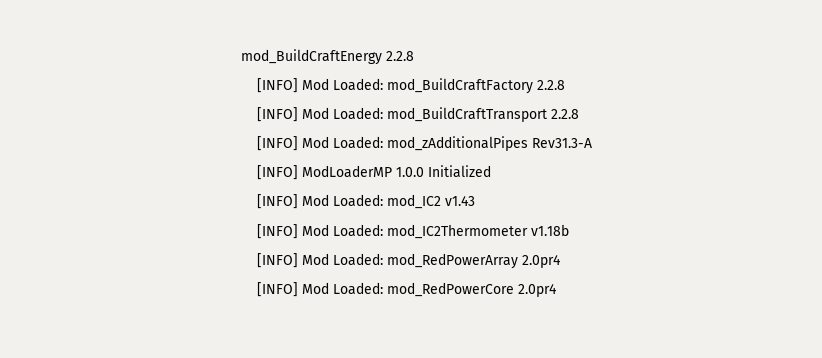mod_BuildCraftEnergy 2.2.8
    [INFO] Mod Loaded: mod_BuildCraftFactory 2.2.8
    [INFO] Mod Loaded: mod_BuildCraftTransport 2.2.8
    [INFO] Mod Loaded: mod_zAdditionalPipes Rev31.3-A
    [INFO] ModLoaderMP 1.0.0 Initialized
    [INFO] Mod Loaded: mod_IC2 v1.43
    [INFO] Mod Loaded: mod_IC2Thermometer v1.18b
    [INFO] Mod Loaded: mod_RedPowerArray 2.0pr4
    [INFO] Mod Loaded: mod_RedPowerCore 2.0pr4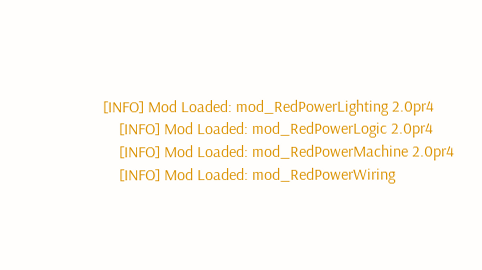[INFO] Mod Loaded: mod_RedPowerLighting 2.0pr4
    [INFO] Mod Loaded: mod_RedPowerLogic 2.0pr4
    [INFO] Mod Loaded: mod_RedPowerMachine 2.0pr4
    [INFO] Mod Loaded: mod_RedPowerWiring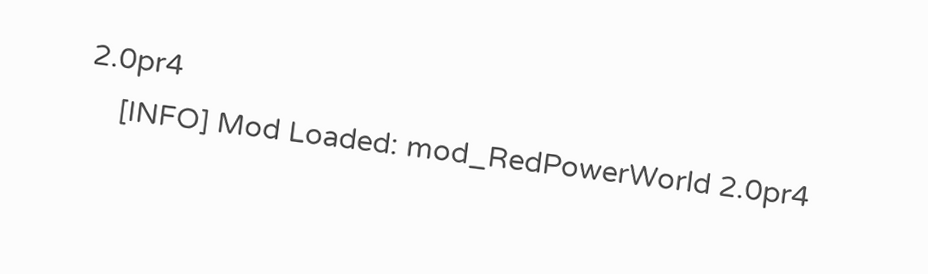2.0pr4
    [INFO] Mod Loaded: mod_RedPowerWorld 2.0pr4